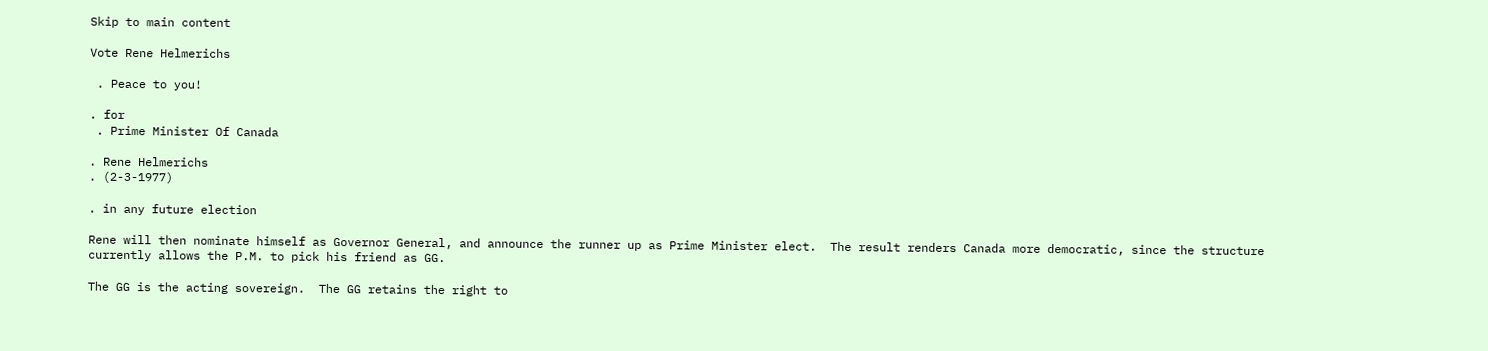Skip to main content

Vote Rene Helmerichs

 . Peace to you!

. for
 . Prime Minister Of Canada

. Rene Helmerichs
. (2-3-1977)

. in any future election

Rene will then nominate himself as Governor General, and announce the runner up as Prime Minister elect.  The result renders Canada more democratic, since the structure currently allows the P.M. to pick his friend as GG.

The GG is the acting sovereign.  The GG retains the right to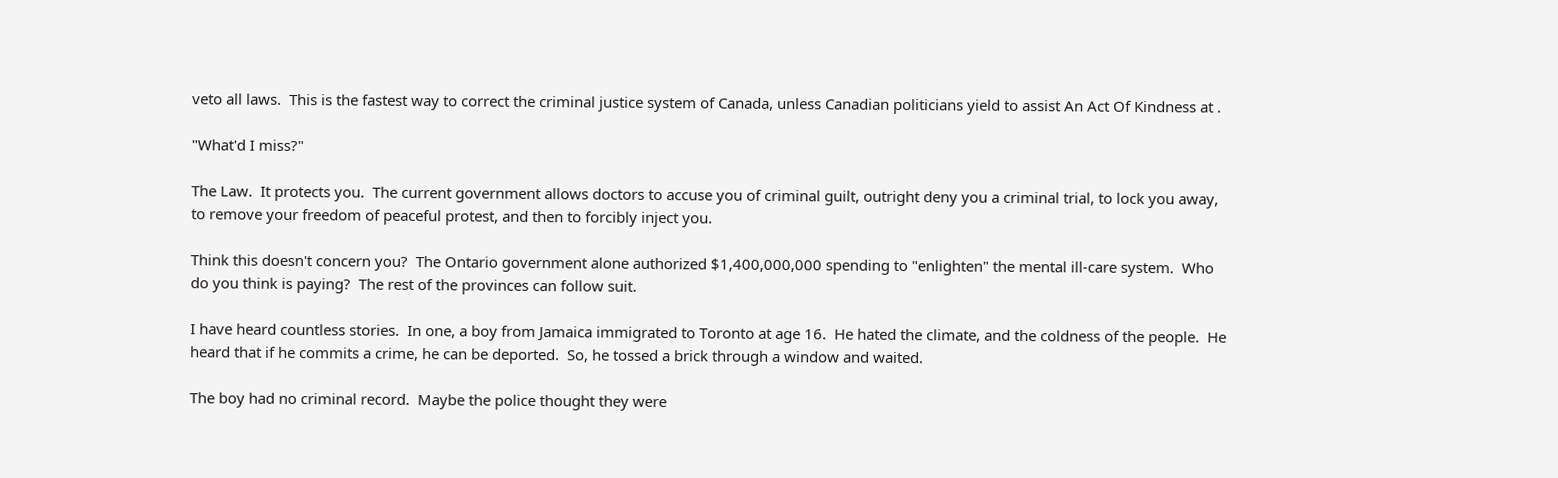veto all laws.  This is the fastest way to correct the criminal justice system of Canada, unless Canadian politicians yield to assist An Act Of Kindness at .

"What'd I miss?"

The Law.  It protects you.  The current government allows doctors to accuse you of criminal guilt, outright deny you a criminal trial, to lock you away, to remove your freedom of peaceful protest, and then to forcibly inject you.

Think this doesn't concern you?  The Ontario government alone authorized $1,400,000,000 spending to "enlighten" the mental ill-care system.  Who do you think is paying?  The rest of the provinces can follow suit.

I have heard countless stories.  In one, a boy from Jamaica immigrated to Toronto at age 16.  He hated the climate, and the coldness of the people.  He heard that if he commits a crime, he can be deported.  So, he tossed a brick through a window and waited.

The boy had no criminal record.  Maybe the police thought they were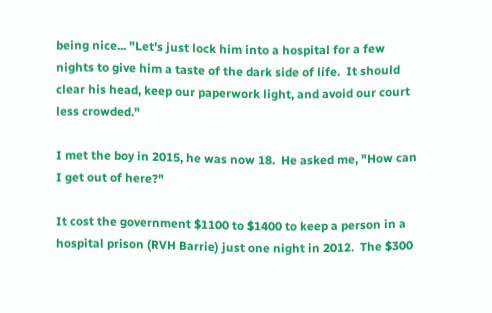being nice... "Let's just lock him into a hospital for a few nights to give him a taste of the dark side of life.  It should clear his head, keep our paperwork light, and avoid our court less crowded."

I met the boy in 2015, he was now 18.  He asked me, "How can I get out of here?"

It cost the government $1100 to $1400 to keep a person in a hospital prison (RVH Barrie) just one night in 2012.  The $300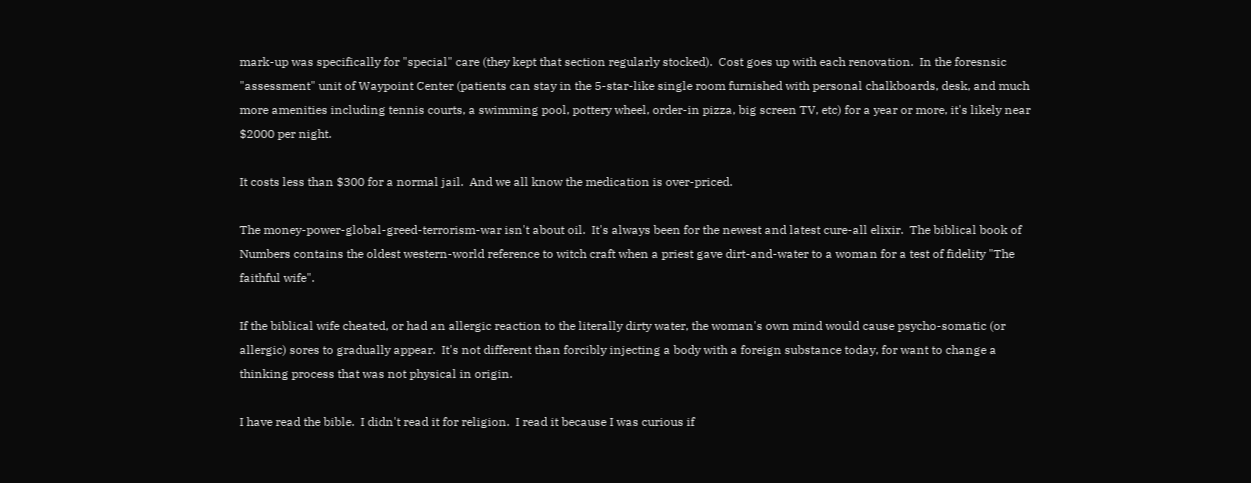mark-up was specifically for "special" care (they kept that section regularly stocked).  Cost goes up with each renovation.  In the foresnsic "assessment" unit of Waypoint Center (patients can stay in the 5-star-like single room furnished with personal chalkboards, desk, and much more amenities including tennis courts, a swimming pool, pottery wheel, order-in pizza, big screen TV, etc) for a year or more, it's likely near $2000 per night.

It costs less than $300 for a normal jail.  And we all know the medication is over-priced.

The money-power-global-greed-terrorism-war isn't about oil.  It's always been for the newest and latest cure-all elixir.  The biblical book of Numbers contains the oldest western-world reference to witch craft when a priest gave dirt-and-water to a woman for a test of fidelity "The faithful wife".

If the biblical wife cheated, or had an allergic reaction to the literally dirty water, the woman's own mind would cause psycho-somatic (or allergic) sores to gradually appear.  It's not different than forcibly injecting a body with a foreign substance today, for want to change a thinking process that was not physical in origin.

I have read the bible.  I didn't read it for religion.  I read it because I was curious if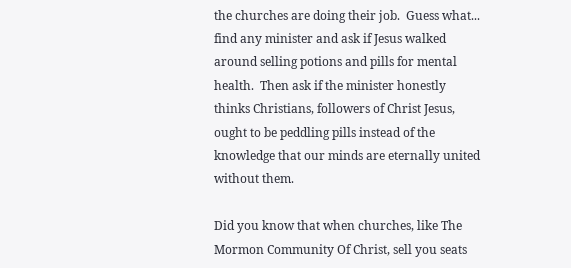the churches are doing their job.  Guess what... find any minister and ask if Jesus walked around selling potions and pills for mental health.  Then ask if the minister honestly thinks Christians, followers of Christ Jesus, ought to be peddling pills instead of the knowledge that our minds are eternally united without them.

Did you know that when churches, like The Mormon Community Of Christ, sell you seats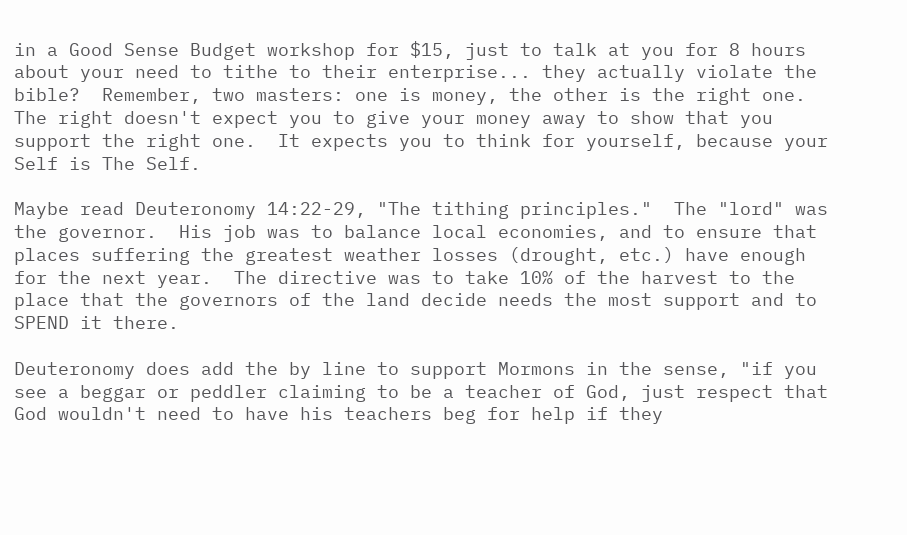in a Good Sense Budget workshop for $15, just to talk at you for 8 hours about your need to tithe to their enterprise... they actually violate the bible?  Remember, two masters: one is money, the other is the right one.  The right doesn't expect you to give your money away to show that you support the right one.  It expects you to think for yourself, because your Self is The Self.

Maybe read Deuteronomy 14:22-29, "The tithing principles."  The "lord" was the governor.  His job was to balance local economies, and to ensure that places suffering the greatest weather losses (drought, etc.) have enough for the next year.  The directive was to take 10% of the harvest to the place that the governors of the land decide needs the most support and to SPEND it there.

Deuteronomy does add the by line to support Mormons in the sense, "if you see a beggar or peddler claiming to be a teacher of God, just respect that God wouldn't need to have his teachers beg for help if they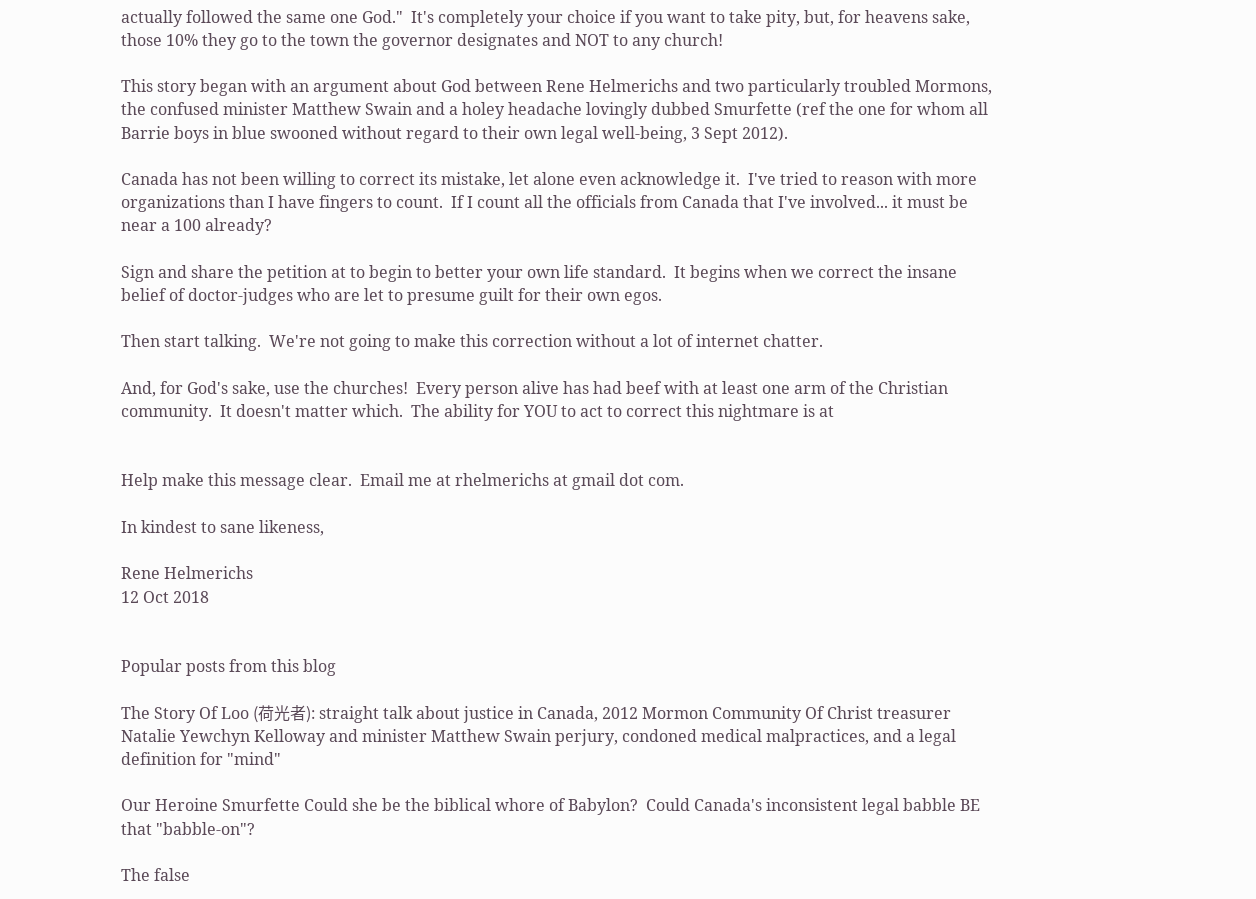actually followed the same one God."  It's completely your choice if you want to take pity, but, for heavens sake, those 10% they go to the town the governor designates and NOT to any church!

This story began with an argument about God between Rene Helmerichs and two particularly troubled Mormons, the confused minister Matthew Swain and a holey headache lovingly dubbed Smurfette (ref the one for whom all Barrie boys in blue swooned without regard to their own legal well-being, 3 Sept 2012).

Canada has not been willing to correct its mistake, let alone even acknowledge it.  I've tried to reason with more organizations than I have fingers to count.  If I count all the officials from Canada that I've involved... it must be near a 100 already?

Sign and share the petition at to begin to better your own life standard.  It begins when we correct the insane belief of doctor-judges who are let to presume guilt for their own egos.

Then start talking.  We're not going to make this correction without a lot of internet chatter.

And, for God's sake, use the churches!  Every person alive has had beef with at least one arm of the Christian community.  It doesn't matter which.  The ability for YOU to act to correct this nightmare is at


Help make this message clear.  Email me at rhelmerichs at gmail dot com.

In kindest to sane likeness,

Rene Helmerichs
12 Oct 2018


Popular posts from this blog

The Story Of Loo (荷光者): straight talk about justice in Canada, 2012 Mormon Community Of Christ treasurer Natalie Yewchyn Kelloway and minister Matthew Swain perjury, condoned medical malpractices, and a legal definition for "mind"

Our Heroine Smurfette Could she be the biblical whore of Babylon?  Could Canada's inconsistent legal babble BE that "babble-on"?

The false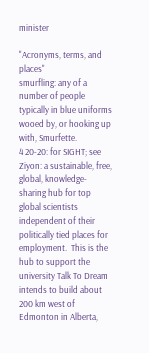minister

"Acronyms, terms, and places"
smurfling: any of a number of people typically in blue uniforms wooed by, or hooking up with, Smurfette.
4 20-20: for SIGHT; see
Ziyon: a sustainable, free, global, knowledge-sharing hub for top global scientists independent of their politically tied places for employment.  This is the hub to support the university Talk To Dream intends to build about 200 km west of Edmonton in Alberta,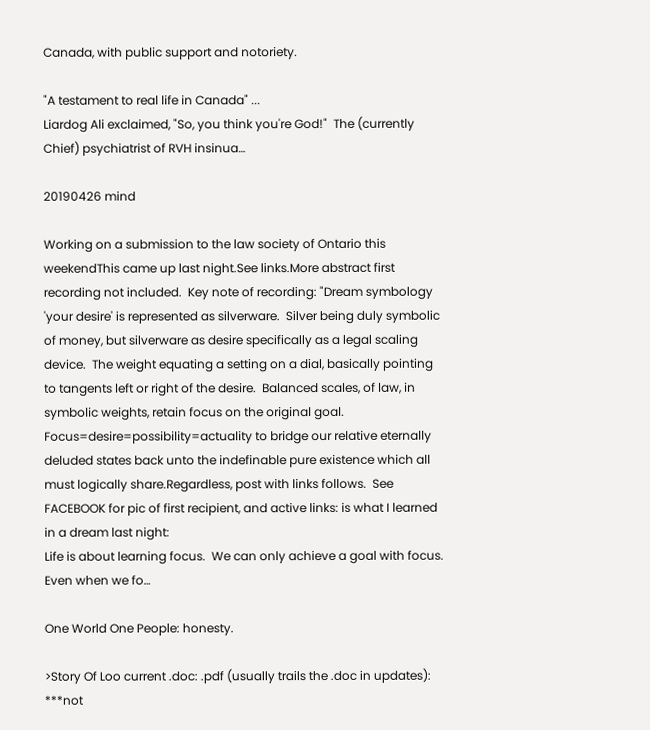Canada, with public support and notoriety.

"A testament to real life in Canada" ...
Liardog Ali exclaimed, "So, you think you're God!"  The (currently Chief) psychiatrist of RVH insinua…

20190426 mind

Working on a submission to the law society of Ontario this weekendThis came up last night.See links.More abstract first recording not included.  Key note of recording: "Dream symbology 'your desire' is represented as silverware.  Silver being duly symbolic of money, but silverware as desire specifically as a legal scaling device.  The weight equating a setting on a dial, basically pointing to tangents left or right of the desire.  Balanced scales, of law, in symbolic weights, retain focus on the original goal.  Focus=desire=possibility=actuality to bridge our relative eternally deluded states back unto the indefinable pure existence which all must logically share.Regardless, post with links follows.  See FACEBOOK for pic of first recipient, and active links: is what I learned in a dream last night:
Life is about learning focus.  We can only achieve a goal with focus.  Even when we fo…

One World One People: honesty.

>Story Of Loo current .doc: .pdf (usually trails the .doc in updates):
***not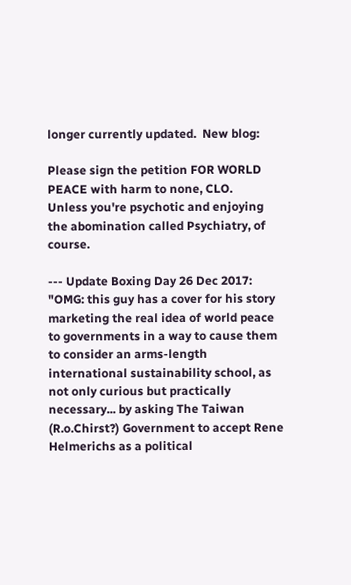longer currently updated.  New blog:

Please sign the petition FOR WORLD PEACE with harm to none, CLO.
Unless you're psychotic and enjoying the abomination called Psychiatry, of course.

--- Update Boxing Day 26 Dec 2017: "OMG: this guy has a cover for his story marketing the real idea of world peace to governments in a way to cause them to consider an arms-length international sustainability school, as not only curious but practically necessary... by asking The Taiwan (R.o.Chirst?) Government to accept Rene Helmerichs as a political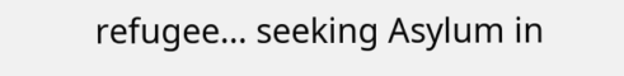refugee... seeking Asylum in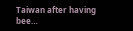Taiwan after having bee…